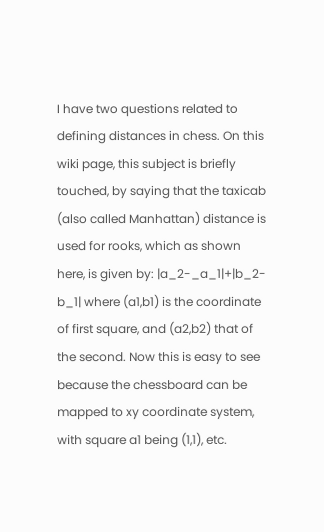I have two questions related to defining distances in chess. On this wiki page, this subject is briefly touched, by saying that the taxicab (also called Manhattan) distance is used for rooks, which as shown here, is given by: |a_2-_a_1|+|b_2-b_1| where (a1,b1) is the coordinate of first square, and (a2,b2) that of the second. Now this is easy to see because the chessboard can be mapped to xy coordinate system, with square a1 being (1,1), etc.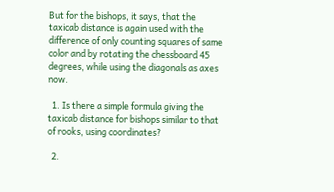But for the bishops, it says, that the taxicab distance is again used with the difference of only counting squares of same color and by rotating the chessboard 45 degrees, while using the diagonals as axes now.

  1. Is there a simple formula giving the taxicab distance for bishops similar to that of rooks, using coordinates?

  2.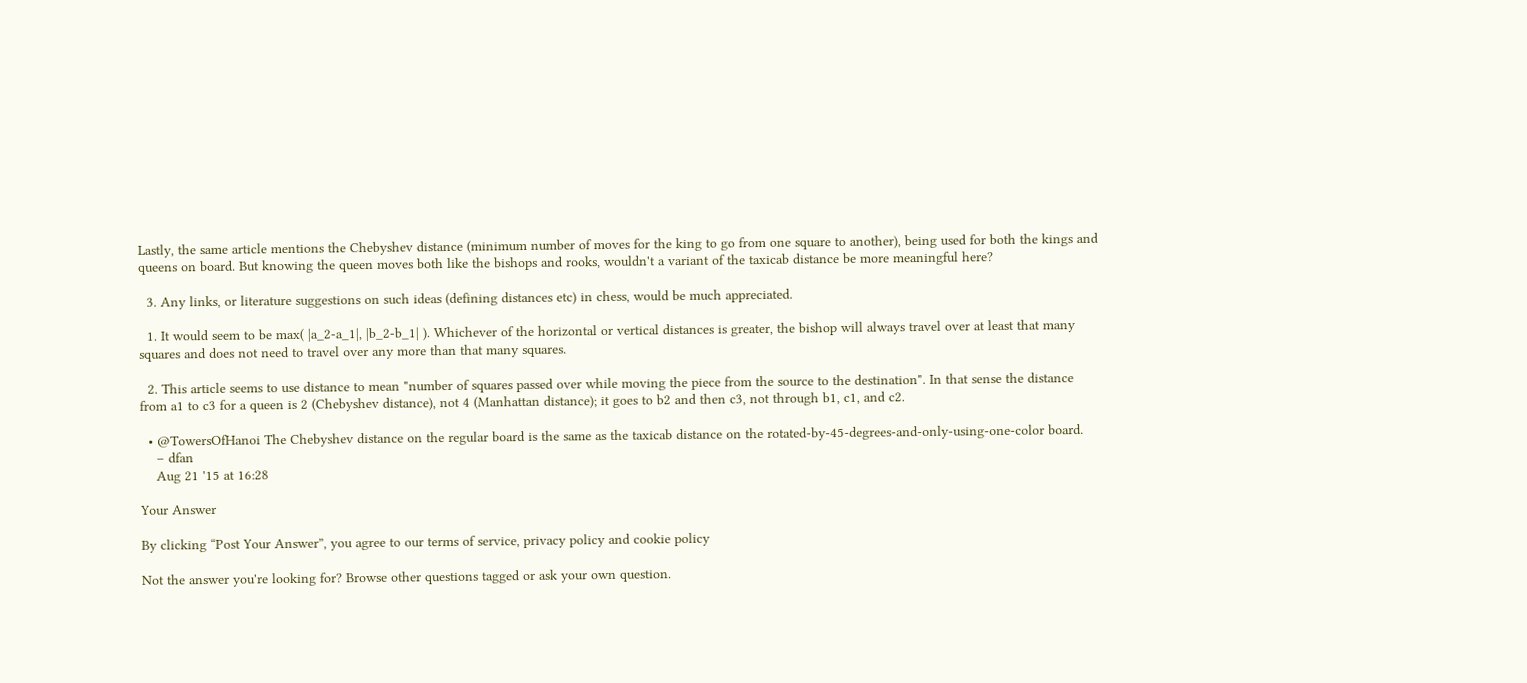Lastly, the same article mentions the Chebyshev distance (minimum number of moves for the king to go from one square to another), being used for both the kings and queens on board. But knowing the queen moves both like the bishops and rooks, wouldn't a variant of the taxicab distance be more meaningful here?

  3. Any links, or literature suggestions on such ideas (defining distances etc) in chess, would be much appreciated.

  1. It would seem to be max( |a_2-a_1|, |b_2-b_1| ). Whichever of the horizontal or vertical distances is greater, the bishop will always travel over at least that many squares and does not need to travel over any more than that many squares.

  2. This article seems to use distance to mean "number of squares passed over while moving the piece from the source to the destination". In that sense the distance from a1 to c3 for a queen is 2 (Chebyshev distance), not 4 (Manhattan distance); it goes to b2 and then c3, not through b1, c1, and c2.

  • @TowersOfHanoi The Chebyshev distance on the regular board is the same as the taxicab distance on the rotated-by-45-degrees-and-only-using-one-color board.
    – dfan
    Aug 21 '15 at 16:28

Your Answer

By clicking “Post Your Answer”, you agree to our terms of service, privacy policy and cookie policy

Not the answer you're looking for? Browse other questions tagged or ask your own question.